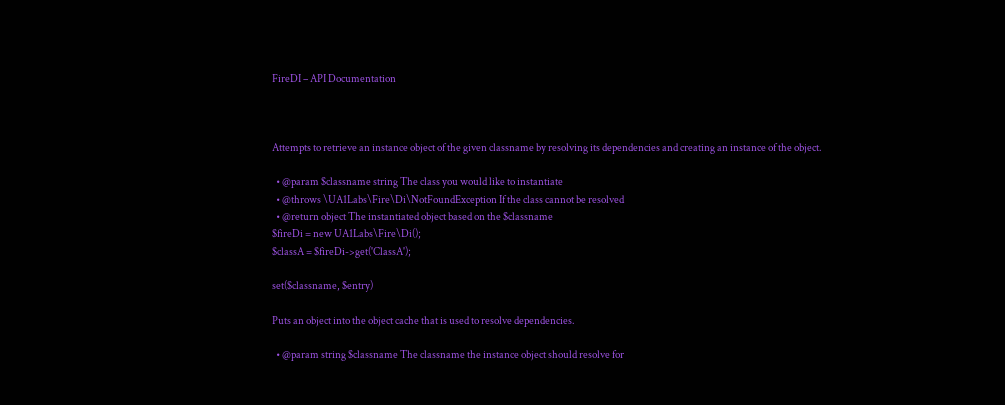FireDI – API Documentation



Attempts to retrieve an instance object of the given classname by resolving its dependencies and creating an instance of the object.

  • @param $classname string The class you would like to instantiate
  • @throws \UA1Labs\Fire\Di\NotFoundException If the class cannot be resolved
  • @return object The instantiated object based on the $classname
$fireDi = new UA1Labs\Fire\Di();
$classA = $fireDi->get('ClassA');

set($classname, $entry)

Puts an object into the object cache that is used to resolve dependencies.

  • @param string $classname The classname the instance object should resolve for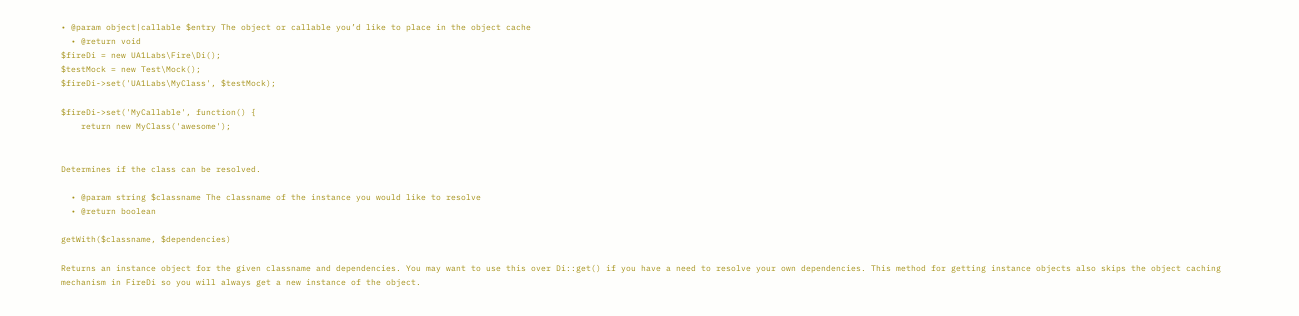• @param object|callable $entry The object or callable you’d like to place in the object cache
  • @return void
$fireDi = new UA1Labs\Fire\Di();
$testMock = new Test\Mock();
$fireDi->set('UA1Labs\MyClass', $testMock);

$fireDi->set('MyCallable', function() {
    return new MyClass('awesome');


Determines if the class can be resolved.

  • @param string $classname The classname of the instance you would like to resolve
  • @return boolean

getWith($classname, $dependencies)

Returns an instance object for the given classname and dependencies. You may want to use this over Di::get() if you have a need to resolve your own dependencies. This method for getting instance objects also skips the object caching mechanism in FireDi so you will always get a new instance of the object.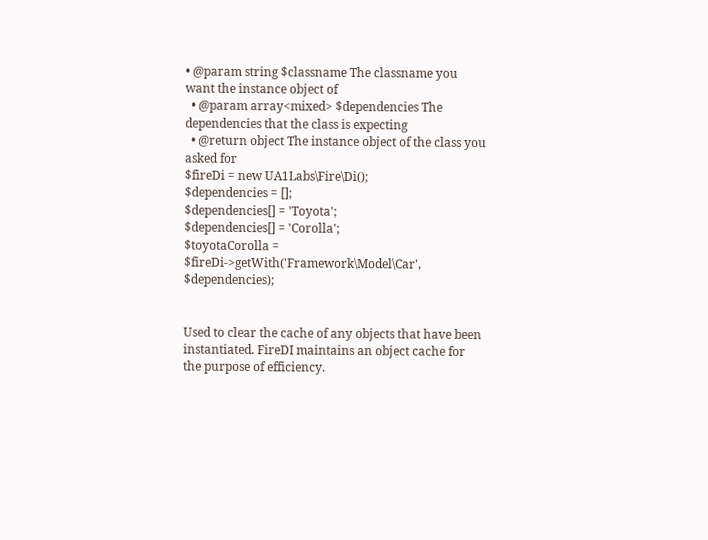• @param string $classname The classname you want the instance object of
  • @param array<mixed> $dependencies The dependencies that the class is expecting
  • @return object The instance object of the class you asked for
$fireDi = new UA1Labs\Fire\Di();
$dependencies = [];
$dependencies[] = 'Toyota';
$dependencies[] = 'Corolla';
$toyotaCorolla = $fireDi->getWith('Framework\Model\Car', $dependencies);


Used to clear the cache of any objects that have been instantiated. FireDI maintains an object cache for the purpose of efficiency.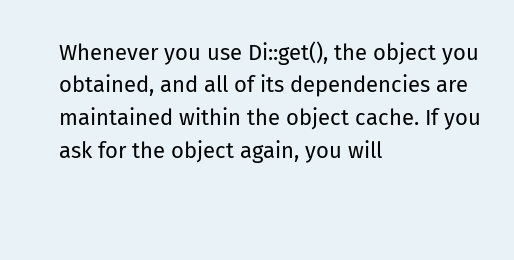Whenever you use Di::get(), the object you obtained, and all of its dependencies are maintained within the object cache. If you ask for the object again, you will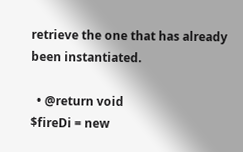retrieve the one that has already been instantiated.

  • @return void
$fireDi = new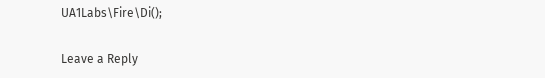UA1Labs\Fire\Di();

Leave a Reply